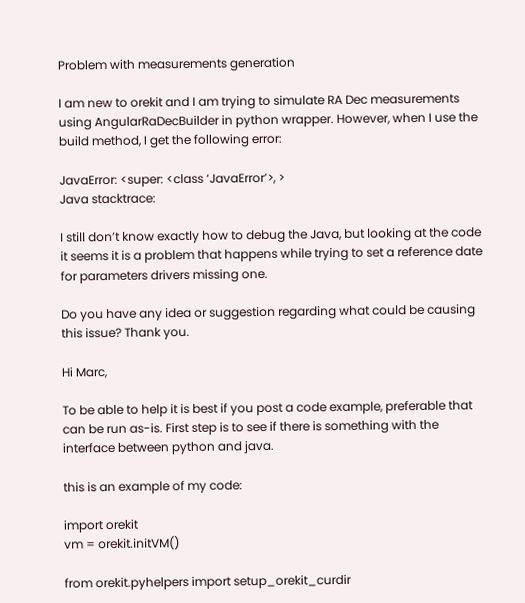Problem with measurements generation

I am new to orekit and I am trying to simulate RA Dec measurements using AngularRaDecBuilder in python wrapper. However, when I use the build method, I get the following error:

JavaError: <super: <class ‘JavaError’>, >
Java stacktrace:

I still don’t know exactly how to debug the Java, but looking at the code it seems it is a problem that happens while trying to set a reference date for parameters drivers missing one.

Do you have any idea or suggestion regarding what could be causing this issue? Thank you.

Hi Marc,

To be able to help it is best if you post a code example, preferable that can be run as-is. First step is to see if there is something with the interface between python and java.

this is an example of my code:

import orekit
vm = orekit.initVM()

from orekit.pyhelpers import setup_orekit_curdir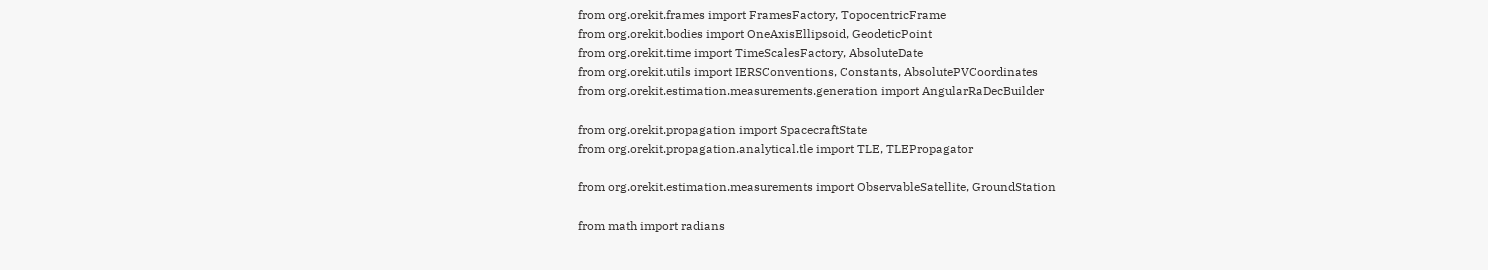from org.orekit.frames import FramesFactory, TopocentricFrame
from org.orekit.bodies import OneAxisEllipsoid, GeodeticPoint
from org.orekit.time import TimeScalesFactory, AbsoluteDate
from org.orekit.utils import IERSConventions, Constants, AbsolutePVCoordinates
from org.orekit.estimation.measurements.generation import AngularRaDecBuilder

from org.orekit.propagation import SpacecraftState
from org.orekit.propagation.analytical.tle import TLE, TLEPropagator

from org.orekit.estimation.measurements import ObservableSatellite, GroundStation

from math import radians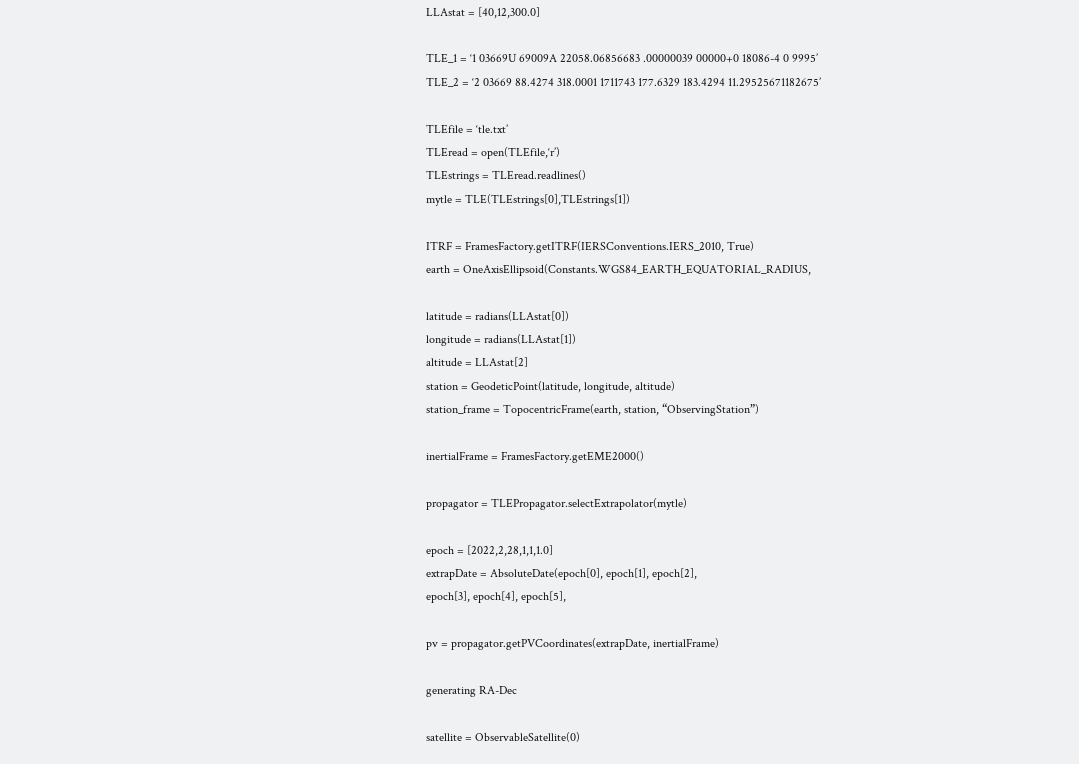LLAstat = [40,12,300.0]

TLE_1 = ‘1 03669U 69009A 22058.06856683 .00000039 00000+0 18086-4 0 9995’
TLE_2 = ‘2 03669 88.4274 318.0001 1711743 177.6329 183.4294 11.29525671182675’

TLEfile = ‘tle.txt’
TLEread = open(TLEfile,‘r’)
TLEstrings = TLEread.readlines()
mytle = TLE(TLEstrings[0],TLEstrings[1])

ITRF = FramesFactory.getITRF(IERSConventions.IERS_2010, True)
earth = OneAxisEllipsoid(Constants.WGS84_EARTH_EQUATORIAL_RADIUS,

latitude = radians(LLAstat[0])
longitude = radians(LLAstat[1])
altitude = LLAstat[2]
station = GeodeticPoint(latitude, longitude, altitude)
station_frame = TopocentricFrame(earth, station, “ObservingStation”)

inertialFrame = FramesFactory.getEME2000()

propagator = TLEPropagator.selectExtrapolator(mytle)

epoch = [2022,2,28,1,1,1.0]
extrapDate = AbsoluteDate(epoch[0], epoch[1], epoch[2],
epoch[3], epoch[4], epoch[5],

pv = propagator.getPVCoordinates(extrapDate, inertialFrame)

generating RA-Dec

satellite = ObservableSatellite(0)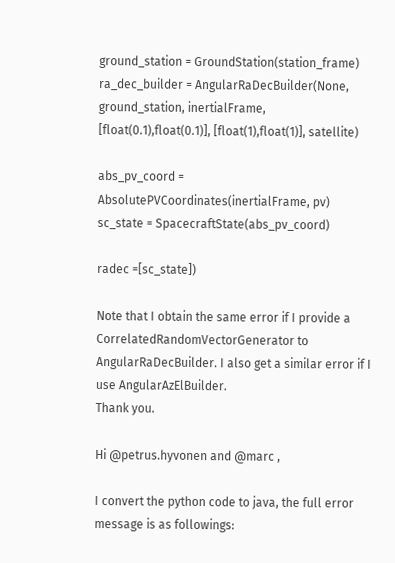ground_station = GroundStation(station_frame)
ra_dec_builder = AngularRaDecBuilder(None, ground_station, inertialFrame,
[float(0.1),float(0.1)], [float(1),float(1)], satellite)

abs_pv_coord = AbsolutePVCoordinates(inertialFrame, pv)
sc_state = SpacecraftState(abs_pv_coord)

radec =[sc_state])

Note that I obtain the same error if I provide a CorrelatedRandomVectorGenerator to AngularRaDecBuilder. I also get a similar error if I use AngularAzElBuilder.
Thank you.

Hi @petrus.hyvonen and @marc ,

I convert the python code to java, the full error message is as followings: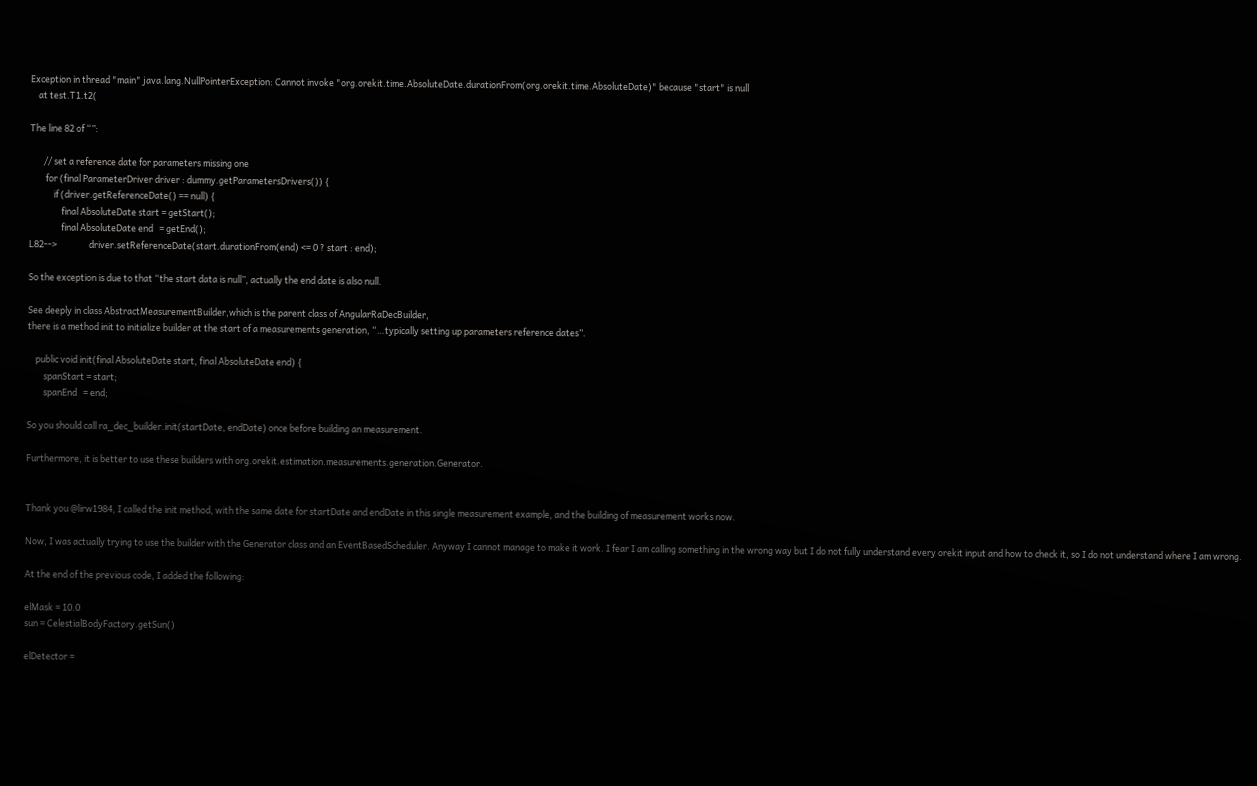Exception in thread "main" java.lang.NullPointerException: Cannot invoke "org.orekit.time.AbsoluteDate.durationFrom(org.orekit.time.AbsoluteDate)" because "start" is null
    at test.T1.t2(

The line 82 of “”:

       // set a reference date for parameters missing one
        for (final ParameterDriver driver : dummy.getParametersDrivers()) {
            if (driver.getReferenceDate() == null) {
                final AbsoluteDate start = getStart();
                final AbsoluteDate end   = getEnd();
L82-->                driver.setReferenceDate(start.durationFrom(end) <= 0 ? start : end);

So the exception is due to that “the start data is null”, actually the end date is also null.

See deeply in class AbstractMeasurementBuilder,which is the parent class of AngularRaDecBuilder,
there is a method init to initialize builder at the start of a measurements generation, “…typically setting up parameters reference dates”.

    public void init(final AbsoluteDate start, final AbsoluteDate end) {
        spanStart = start;
        spanEnd   = end;

So you should call ra_dec_builder.init(startDate, endDate) once before building an measurement.

Furthermore, it is better to use these builders with org.orekit.estimation.measurements.generation.Generator.


Thank you @lirw1984, I called the init method, with the same date for startDate and endDate in this single measurement example, and the building of measurement works now.

Now, I was actually trying to use the builder with the Generator class and an EventBasedScheduler. Anyway I cannot manage to make it work. I fear I am calling something in the wrong way but I do not fully understand every orekit input and how to check it, so I do not understand where I am wrong.

At the end of the previous code, I added the following:

elMask = 10.0
sun = CelestialBodyFactory.getSun()

elDetector =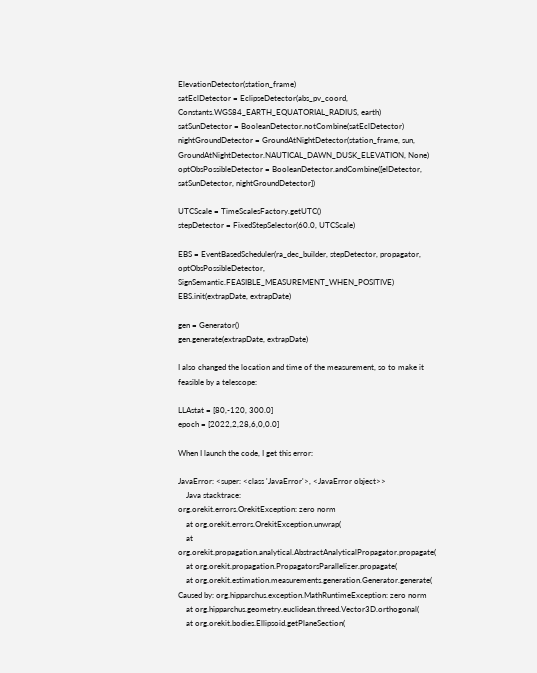ElevationDetector(station_frame)
satEclDetector = EclipseDetector(abs_pv_coord, Constants.WGS84_EARTH_EQUATORIAL_RADIUS, earth)
satSunDetector = BooleanDetector.notCombine(satEclDetector)
nightGroundDetector = GroundAtNightDetector(station_frame, sun, GroundAtNightDetector.NAUTICAL_DAWN_DUSK_ELEVATION, None)
optObsPossibleDetector = BooleanDetector.andCombine([elDetector, satSunDetector, nightGroundDetector])

UTCScale = TimeScalesFactory.getUTC()
stepDetector = FixedStepSelector(60.0, UTCScale)

EBS = EventBasedScheduler(ra_dec_builder, stepDetector, propagator, optObsPossibleDetector, SignSemantic.FEASIBLE_MEASUREMENT_WHEN_POSITIVE)
EBS.init(extrapDate, extrapDate)

gen = Generator()
gen.generate(extrapDate, extrapDate)

I also changed the location and time of the measurement, so to make it feasible by a telescope:

LLAstat = [80,-120, 300.0]
epoch = [2022,2,28,6,0,0.0]

When I launch the code, I get this error:

JavaError: <super: <class 'JavaError'>, <JavaError object>>
    Java stacktrace:
org.orekit.errors.OrekitException: zero norm
    at org.orekit.errors.OrekitException.unwrap(
    at org.orekit.propagation.analytical.AbstractAnalyticalPropagator.propagate(
    at org.orekit.propagation.PropagatorsParallelizer.propagate(
    at org.orekit.estimation.measurements.generation.Generator.generate(
Caused by: org.hipparchus.exception.MathRuntimeException: zero norm
    at org.hipparchus.geometry.euclidean.threed.Vector3D.orthogonal(
    at org.orekit.bodies.Ellipsoid.getPlaneSection(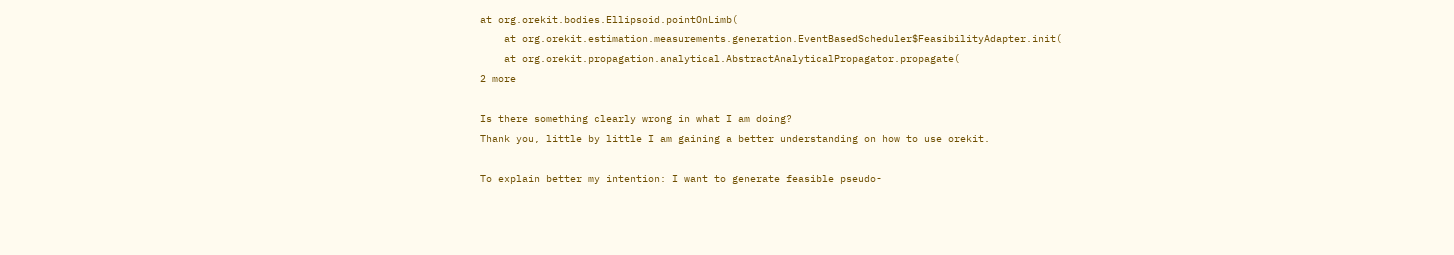at org.orekit.bodies.Ellipsoid.pointOnLimb(
    at org.orekit.estimation.measurements.generation.EventBasedScheduler$FeasibilityAdapter.init(
    at org.orekit.propagation.analytical.AbstractAnalyticalPropagator.propagate(
2 more

Is there something clearly wrong in what I am doing?
Thank you, little by little I am gaining a better understanding on how to use orekit.

To explain better my intention: I want to generate feasible pseudo-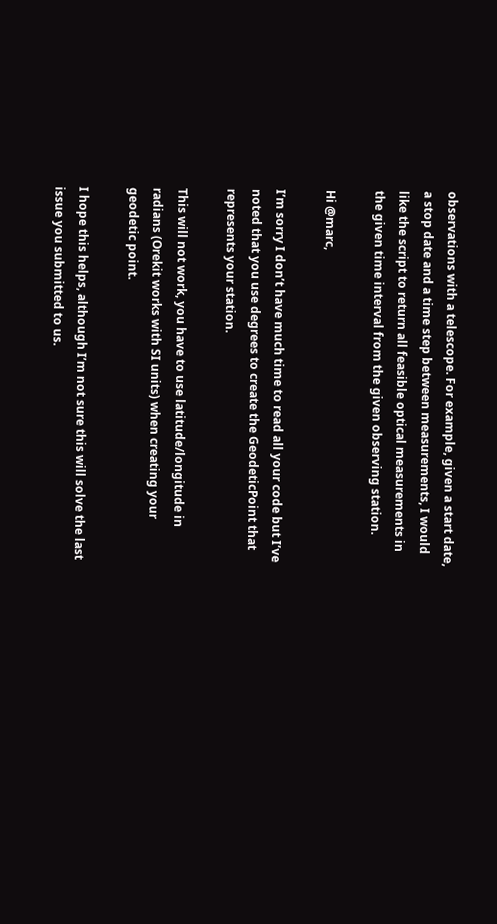observations with a telescope. For example, given a start date, a stop date and a time step between measurements, I would like the script to return all feasible optical measurements in the given time interval from the given observing station.

Hi @marc,

I’m sorry I don’t have much time to read all your code but I’ve noted that you use degrees to create the GeodeticPoint that represents your station.

This will not work, you have to use latitude/longitude in radians (Orekit works with SI units) when creating your geodetic point.

I hope this helps, although I’m not sure this will solve the last issue you submitted to us.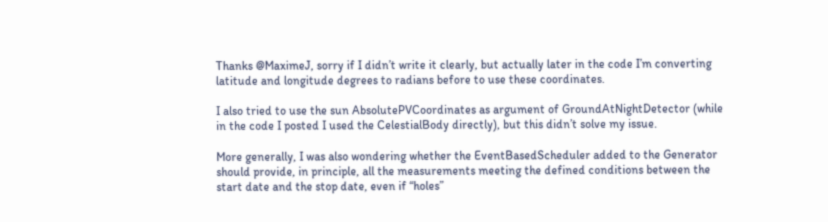Thanks @MaximeJ, sorry if I didn’t write it clearly, but actually later in the code I’m converting latitude and longitude degrees to radians before to use these coordinates.

I also tried to use the sun AbsolutePVCoordinates as argument of GroundAtNightDetector (while in the code I posted I used the CelestialBody directly), but this didn’t solve my issue.

More generally, I was also wondering whether the EventBasedScheduler added to the Generator should provide, in principle, all the measurements meeting the defined conditions between the start date and the stop date, even if “holes”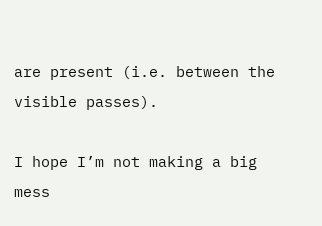are present (i.e. between the visible passes).

I hope I’m not making a big mess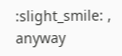:slight_smile: , anyway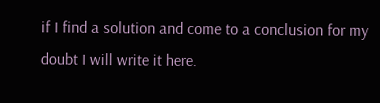if I find a solution and come to a conclusion for my doubt I will write it here.